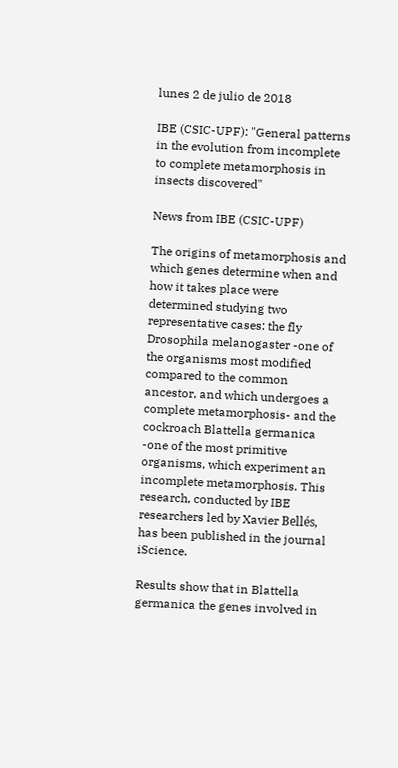lunes 2 de julio de 2018

IBE (CSIC-UPF): "General patterns in the evolution from incomplete to complete metamorphosis in insects discovered"

News from IBE (CSIC-UPF)

The origins of metamorphosis and which genes determine when and how it takes place were determined studying two representative cases: the fly Drosophila melanogaster -one of the organisms most modified compared to the common ancestor, and which undergoes a complete metamorphosis- and the cockroach Blattella germanica -one of the most primitive organisms, which experiment an incomplete metamorphosis. This research, conducted by IBE researchers led by Xavier Bellés, has been published in the journal iScience.

Results show that in Blattella germanica the genes involved in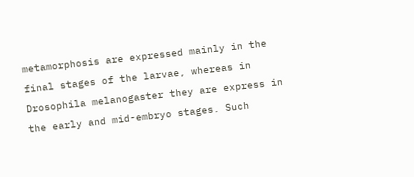metamorphosis are expressed mainly in the final stages of the larvae, whereas in Drosophila melanogaster they are express in the early and mid-embryo stages. Such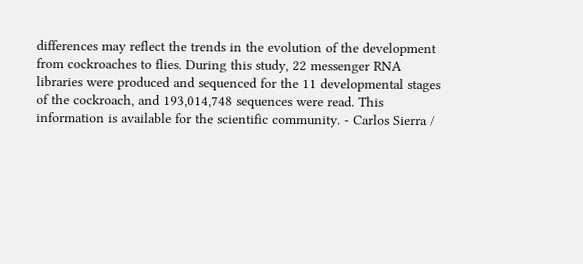differences may reflect the trends in the evolution of the development from cockroaches to flies. During this study, 22 messenger RNA libraries were produced and sequenced for the 11 developmental stages of the cockroach, and 193,014,748 sequences were read. This information is available for the scientific community. - Carlos Sierra /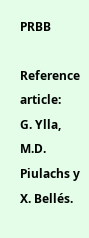PRBB

Reference article:
G. Ylla, M.D. Piulachs y X. Bellés.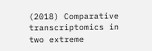(2018) Comparative transcriptomics in two extreme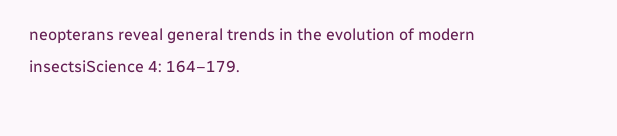neopterans reveal general trends in the evolution of modern insectsiScience 4: 164–179.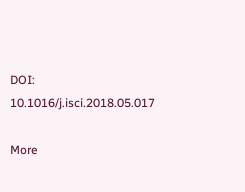DOI: 10.1016/j.isci.2018.05.017

More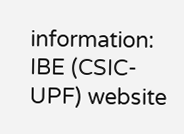information:
IBE (CSIC-UPF) website